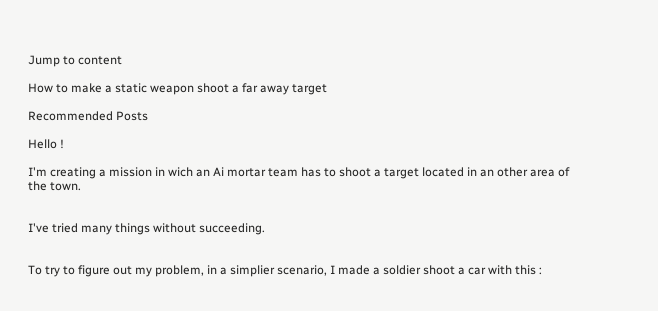Jump to content

How to make a static weapon shoot a far away target

Recommended Posts

Hello !

I'm creating a mission in wich an Ai mortar team has to shoot a target located in an other area of the town.


I've tried many things without succeeding.


To try to figure out my problem, in a simplier scenario, I made a soldier shoot a car with this :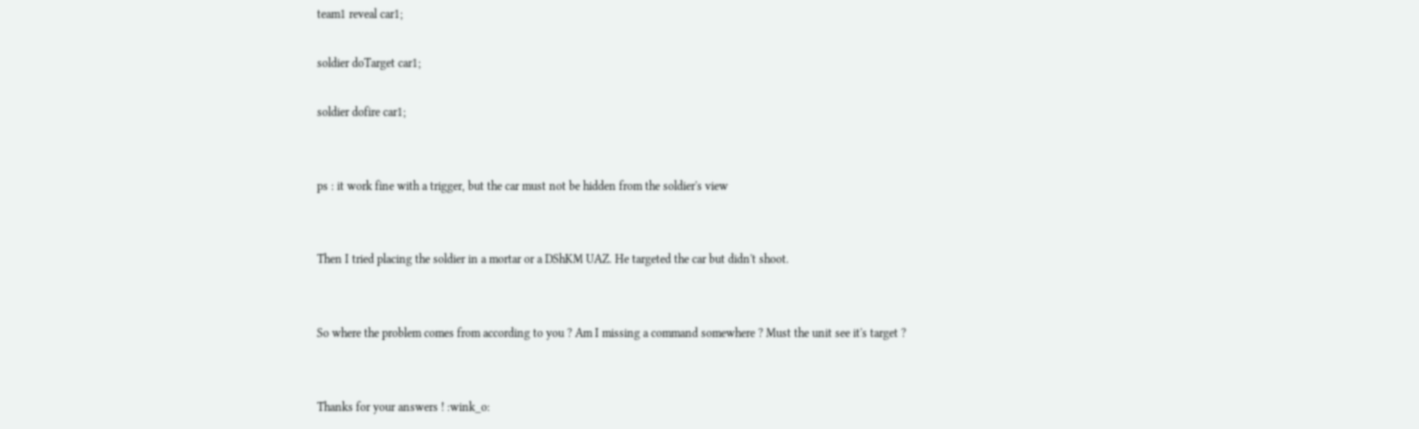team1 reveal car1;

soldier doTarget car1;

soldier dofire car1;


ps : it work fine with a trigger, but the car must not be hidden from the soldier's view


Then I tried placing the soldier in a mortar or a DShKM UAZ. He targeted the car but didn't shoot.


So where the problem comes from according to you ? Am I missing a command somewhere ? Must the unit see it's target ?


Thanks for your answers ! :wink_o: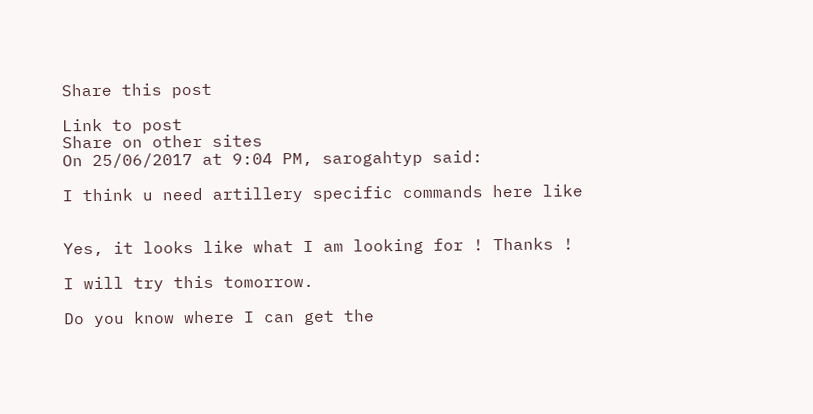Share this post

Link to post
Share on other sites
On 25/06/2017 at 9:04 PM, sarogahtyp said:

I think u need artillery specific commands here like


Yes, it looks like what I am looking for ! Thanks !

I will try this tomorrow.

Do you know where I can get the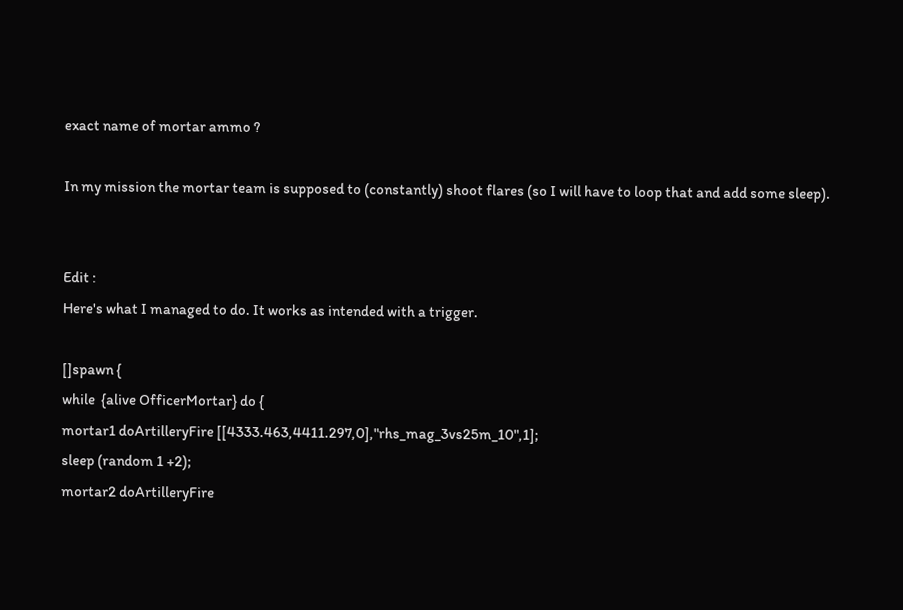exact name of mortar ammo ?

In my mission the mortar team is supposed to (constantly) shoot flares (so I will have to loop that and add some sleep).


Edit :
Here's what I managed to do. It works as intended with a trigger.

[]spawn {
while  {alive OfficerMortar} do {
mortar1 doArtilleryFire [[4333.463,4411.297,0],"rhs_mag_3vs25m_10",1];
sleep (random 1 +2);
mortar2 doArtilleryFire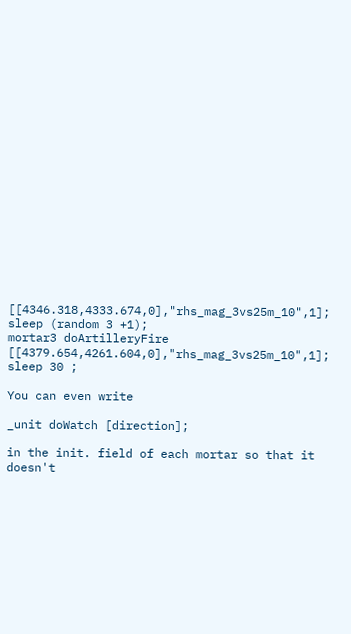[[4346.318,4333.674,0],"rhs_mag_3vs25m_10",1];
sleep (random 3 +1);
mortar3 doArtilleryFire [[4379.654,4261.604,0],"rhs_mag_3vs25m_10",1];
sleep 30 ;

You can even write

_unit doWatch [direction];

in the init. field of each mortar so that it doesn't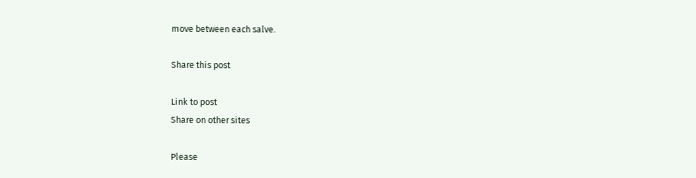move between each salve.

Share this post

Link to post
Share on other sites

Please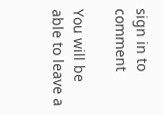sign in to comment

You will be able to leave a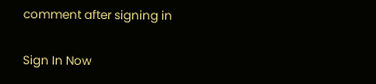comment after signing in

Sign In Now